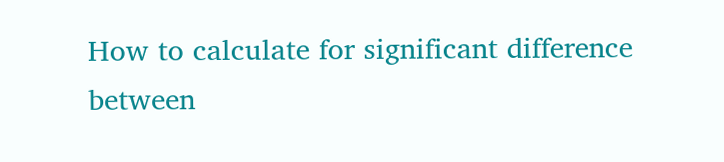How to calculate for significant difference between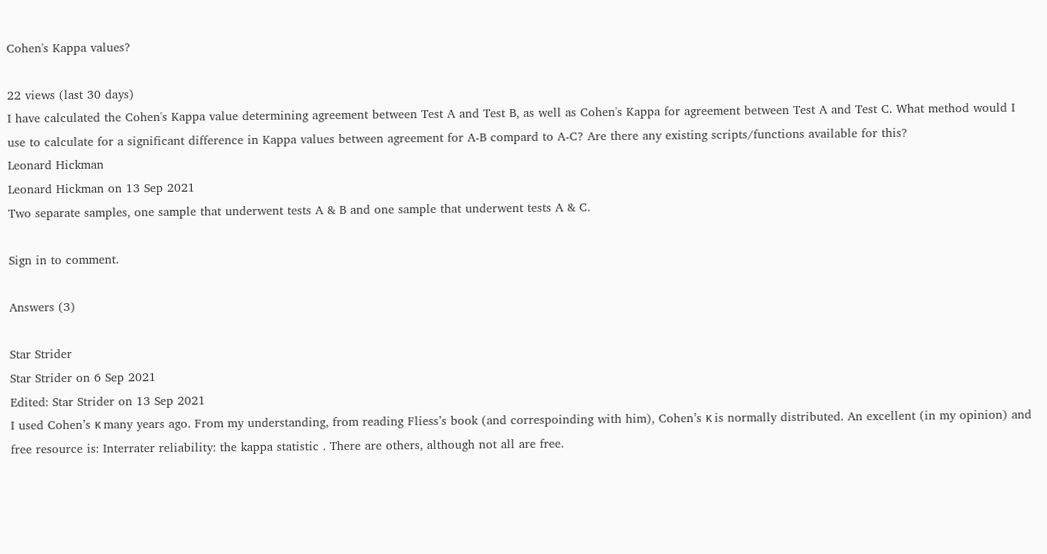Cohen's Kappa values?

22 views (last 30 days)
I have calculated the Cohen's Kappa value determining agreement between Test A and Test B, as well as Cohen's Kappa for agreement between Test A and Test C. What method would I use to calculate for a significant difference in Kappa values between agreement for A-B compard to A-C? Are there any existing scripts/functions available for this?
Leonard Hickman
Leonard Hickman on 13 Sep 2021
Two separate samples, one sample that underwent tests A & B and one sample that underwent tests A & C.

Sign in to comment.

Answers (3)

Star Strider
Star Strider on 6 Sep 2021
Edited: Star Strider on 13 Sep 2021
I used Cohen’s κ many years ago. From my understanding, from reading Fliess’s book (and correspoinding with him), Cohen’s κ is normally distributed. An excellent (in my opinion) and free resource is: Interrater reliability: the kappa statistic . There are others, although not all are free.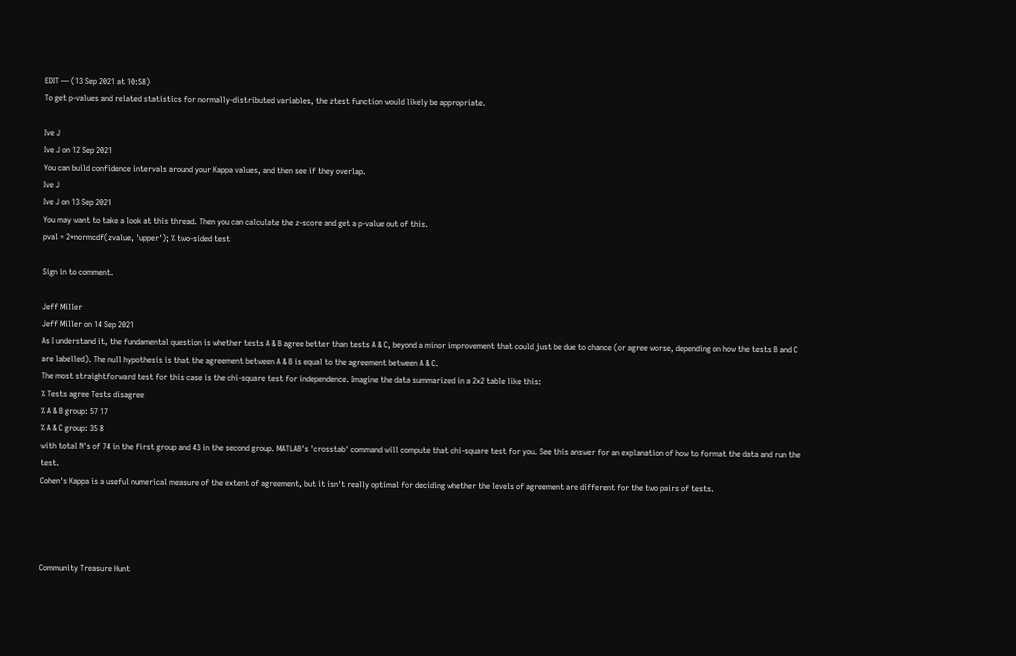EDIT — (13 Sep 2021 at 10:58)
To get p-values and related statistics for normally-distributed variables, the ztest function would likely be appropriate.

Ive J
Ive J on 12 Sep 2021
You can build confidence intervals around your Kappa values, and then see if they overlap.
Ive J
Ive J on 13 Sep 2021
You may want to take a look at this thread. Then you can calculate the z-score and get a p-value out of this.
pval = 2*normcdf(zvalue, 'upper'); % two-sided test

Sign in to comment.

Jeff Miller
Jeff Miller on 14 Sep 2021
As I understand it, the fundamental question is whether tests A & B agree better than tests A & C, beyond a minor improvement that could just be due to chance (or agree worse, depending on how the tests B and C are labelled). The null hypothesis is that the agreement between A & B is equal to the agreement between A & C.
The most straightforward test for this case is the chi-square test for independence. Imagine the data summarized in a 2x2 table like this:
% Tests agree Tests disagree
% A & B group: 57 17
% A & C group: 35 8
with total N's of 74 in the first group and 43 in the second group. MATLAB's 'crosstab' command will compute that chi-square test for you. See this answer for an explanation of how to format the data and run the test.
Cohen's Kappa is a useful numerical measure of the extent of agreement, but it isn't really optimal for deciding whether the levels of agreement are different for the two pairs of tests.




Community Treasure Hunt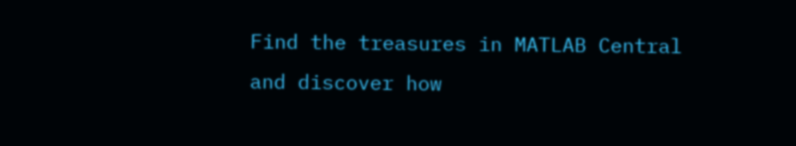Find the treasures in MATLAB Central and discover how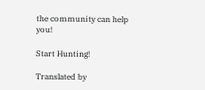the community can help you!

Start Hunting!

Translated by